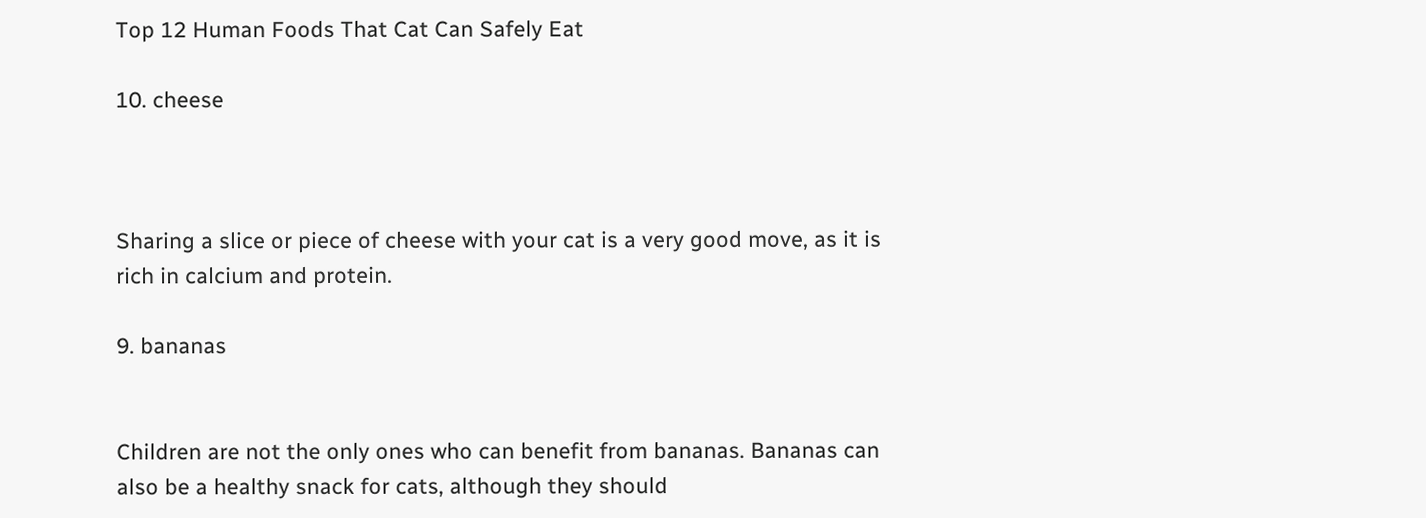Top 12 Human Foods That Cat Can Safely Eat

10. cheese



Sharing a slice or piece of cheese with your cat is a very good move, as it is rich in calcium and protein.

9. bananas


Children are not the only ones who can benefit from bananas. Bananas can also be a healthy snack for cats, although they should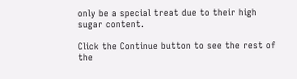only be a special treat due to their high sugar content.

Click the Continue button to see the rest of the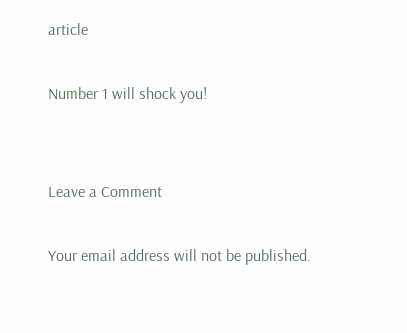article

Number 1 will shock you!


Leave a Comment

Your email address will not be published.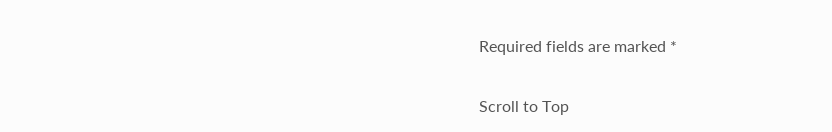Required fields are marked *

Scroll to Top